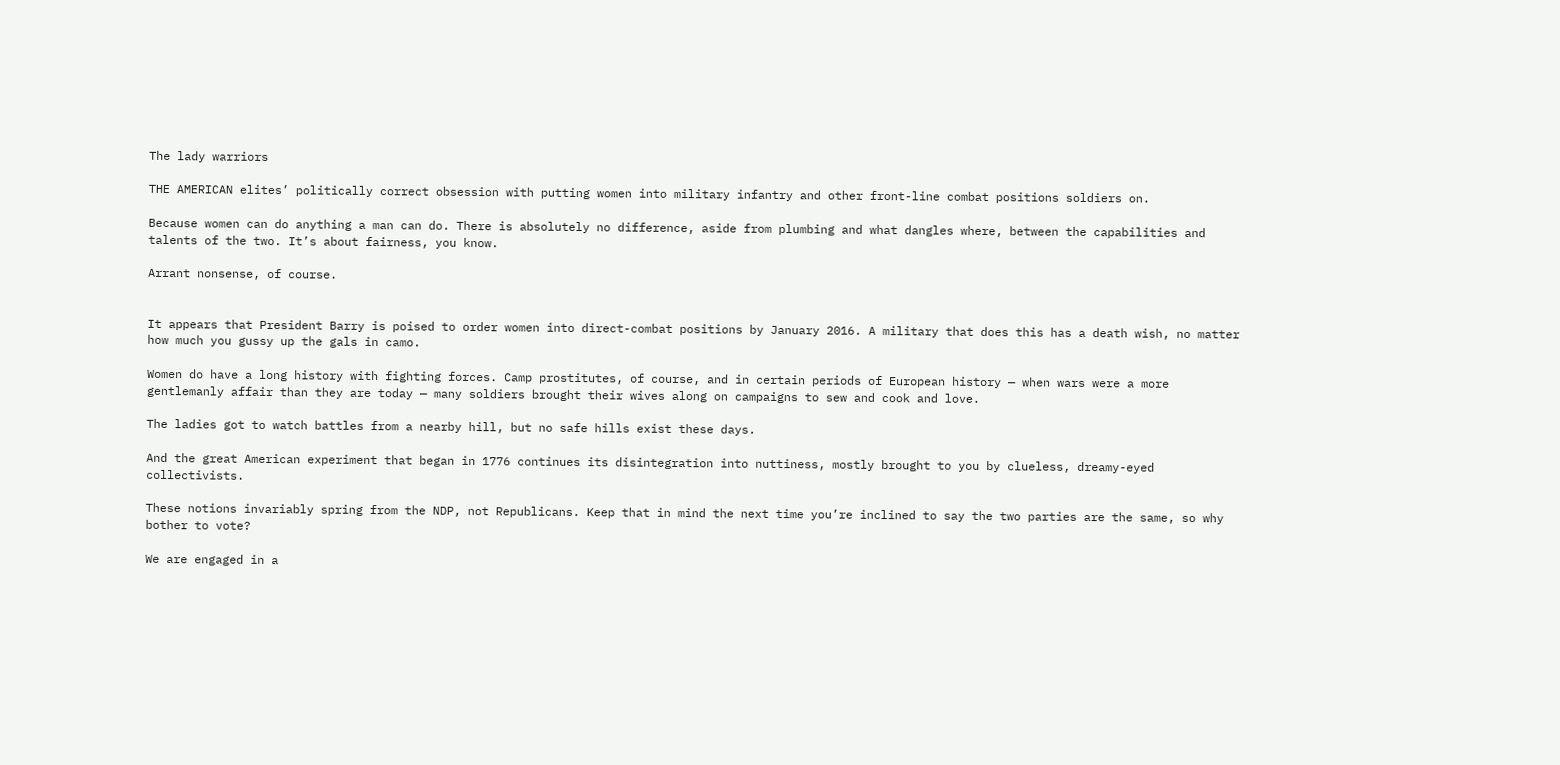The lady warriors

THE AMERICAN elites’ politically correct obsession with putting women into military infantry and other front-line combat positions soldiers on.

Because women can do anything a man can do. There is absolutely no difference, aside from plumbing and what dangles where, between the capabilities and talents of the two. It’s about fairness, you know.

Arrant nonsense, of course.


It appears that President Barry is poised to order women into direct-combat positions by January 2016. A military that does this has a death wish, no matter how much you gussy up the gals in camo.

Women do have a long history with fighting forces. Camp prostitutes, of course, and in certain periods of European history — when wars were a more gentlemanly affair than they are today — many soldiers brought their wives along on campaigns to sew and cook and love.

The ladies got to watch battles from a nearby hill, but no safe hills exist these days.

And the great American experiment that began in 1776 continues its disintegration into nuttiness, mostly brought to you by clueless, dreamy-eyed collectivists.

These notions invariably spring from the NDP, not Republicans. Keep that in mind the next time you’re inclined to say the two parties are the same, so why bother to vote?

We are engaged in a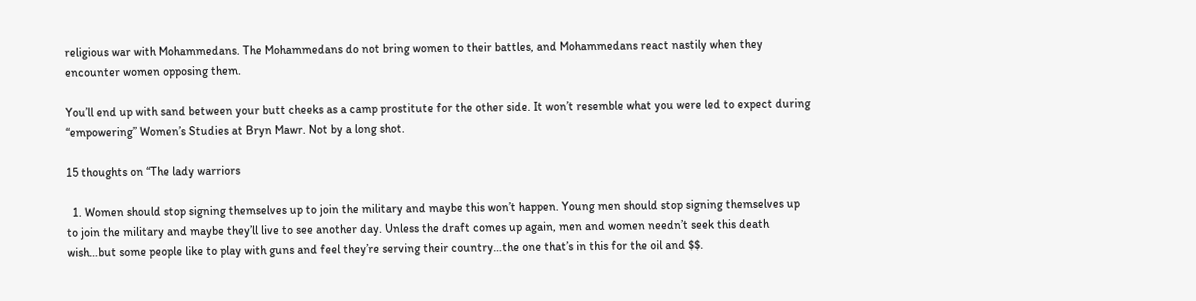religious war with Mohammedans. The Mohammedans do not bring women to their battles, and Mohammedans react nastily when they encounter women opposing them.

You’ll end up with sand between your butt cheeks as a camp prostitute for the other side. It won’t resemble what you were led to expect during “empowering” Women’s Studies at Bryn Mawr. Not by a long shot.

15 thoughts on “The lady warriors

  1. Women should stop signing themselves up to join the military and maybe this won’t happen. Young men should stop signing themselves up to join the military and maybe they’ll live to see another day. Unless the draft comes up again, men and women needn’t seek this death wish…but some people like to play with guns and feel they’re serving their country…the one that’s in this for the oil and $$.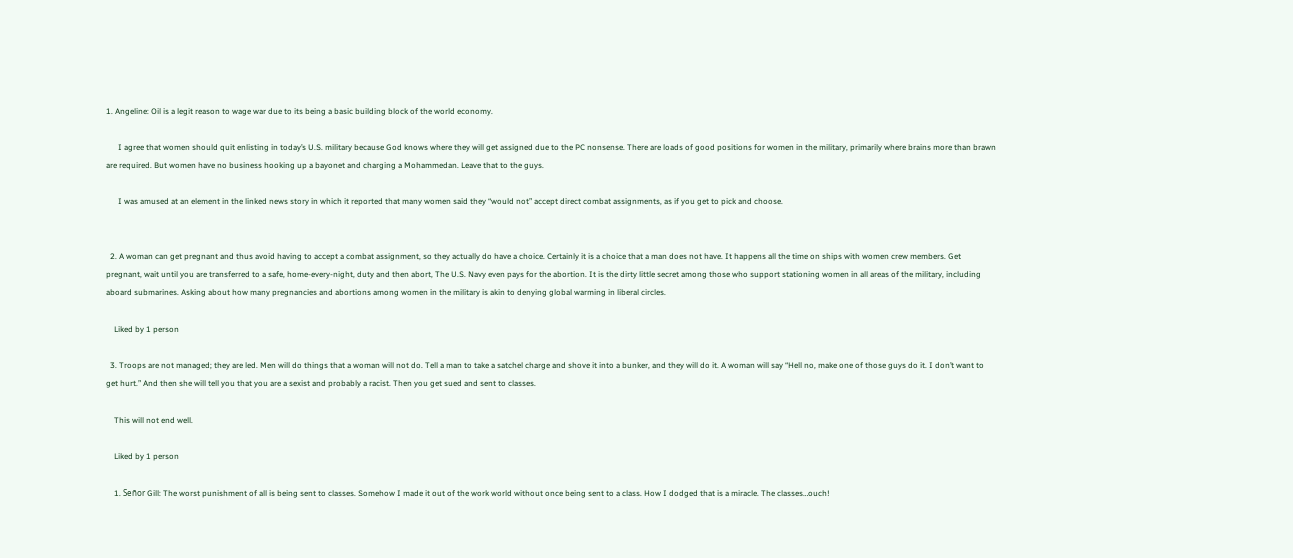1. Angeline: Oil is a legit reason to wage war due to its being a basic building block of the world economy.

      I agree that women should quit enlisting in today’s U.S. military because God knows where they will get assigned due to the PC nonsense. There are loads of good positions for women in the military, primarily where brains more than brawn are required. But women have no business hooking up a bayonet and charging a Mohammedan. Leave that to the guys.

      I was amused at an element in the linked news story in which it reported that many women said they “would not” accept direct combat assignments, as if you get to pick and choose.


  2. A woman can get pregnant and thus avoid having to accept a combat assignment, so they actually do have a choice. Certainly it is a choice that a man does not have. It happens all the time on ships with women crew members. Get pregnant, wait until you are transferred to a safe, home-every-night, duty and then abort, The U.S. Navy even pays for the abortion. It is the dirty little secret among those who support stationing women in all areas of the military, including aboard submarines. Asking about how many pregnancies and abortions among women in the military is akin to denying global warming in liberal circles.

    Liked by 1 person

  3. Troops are not managed; they are led. Men will do things that a woman will not do. Tell a man to take a satchel charge and shove it into a bunker, and they will do it. A woman will say “Hell no, make one of those guys do it. I don’t want to get hurt.” And then she will tell you that you are a sexist and probably a racist. Then you get sued and sent to classes.

    This will not end well.

    Liked by 1 person

    1. Señor Gill: The worst punishment of all is being sent to classes. Somehow I made it out of the work world without once being sent to a class. How I dodged that is a miracle. The classes…ouch!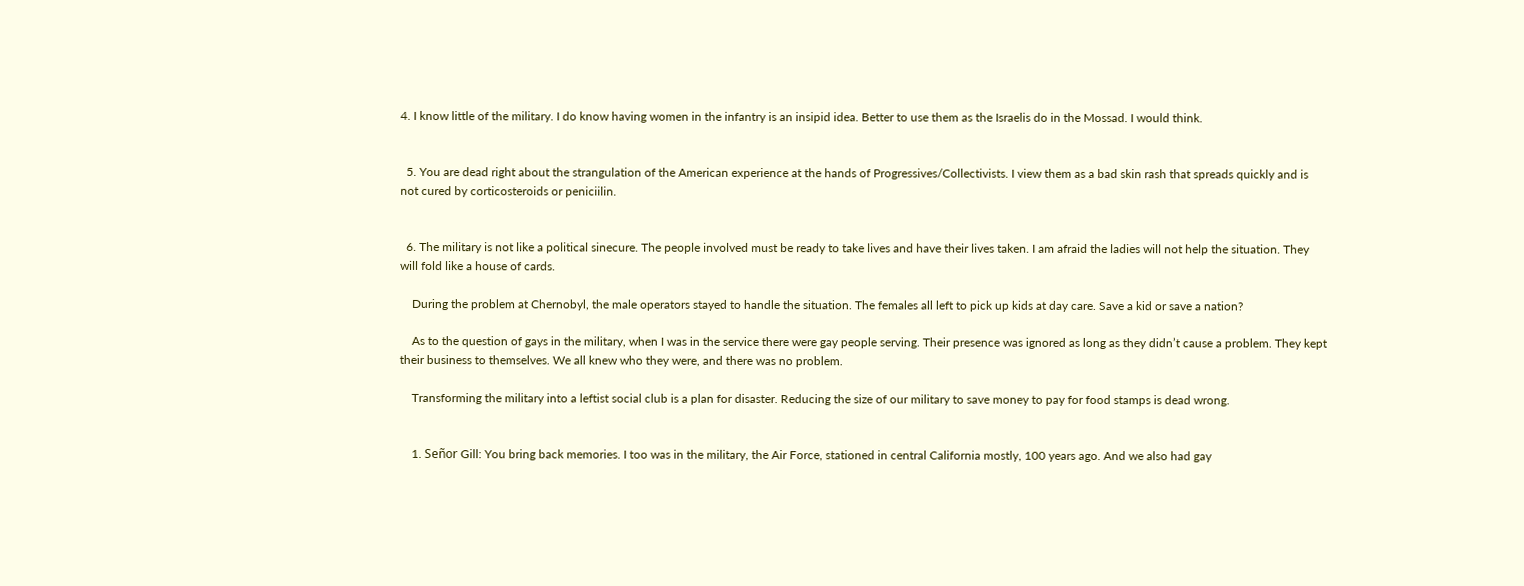4. I know little of the military. I do know having women in the infantry is an insipid idea. Better to use them as the Israelis do in the Mossad. I would think.


  5. You are dead right about the strangulation of the American experience at the hands of Progressives/Collectivists. I view them as a bad skin rash that spreads quickly and is not cured by corticosteroids or peniciilin.


  6. The military is not like a political sinecure. The people involved must be ready to take lives and have their lives taken. I am afraid the ladies will not help the situation. They will fold like a house of cards.

    During the problem at Chernobyl, the male operators stayed to handle the situation. The females all left to pick up kids at day care. Save a kid or save a nation?

    As to the question of gays in the military, when I was in the service there were gay people serving. Their presence was ignored as long as they didn’t cause a problem. They kept their business to themselves. We all knew who they were, and there was no problem.

    Transforming the military into a leftist social club is a plan for disaster. Reducing the size of our military to save money to pay for food stamps is dead wrong.


    1. Señor Gill: You bring back memories. I too was in the military, the Air Force, stationed in central California mostly, 100 years ago. And we also had gay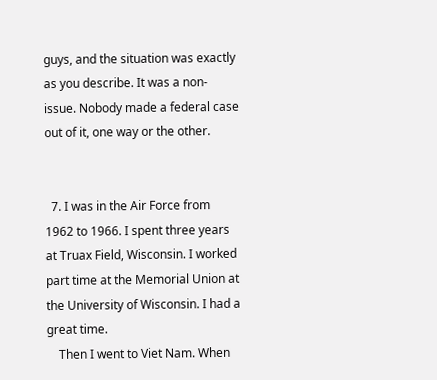guys, and the situation was exactly as you describe. It was a non-issue. Nobody made a federal case out of it, one way or the other.


  7. I was in the Air Force from 1962 to 1966. I spent three years at Truax Field, Wisconsin. I worked part time at the Memorial Union at the University of Wisconsin. I had a great time.
    Then I went to Viet Nam. When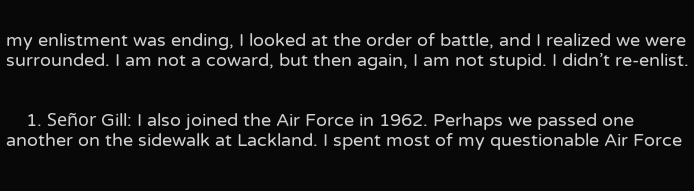my enlistment was ending, I looked at the order of battle, and I realized we were surrounded. I am not a coward, but then again, I am not stupid. I didn’t re-enlist.


    1. Señor Gill: I also joined the Air Force in 1962. Perhaps we passed one another on the sidewalk at Lackland. I spent most of my questionable Air Force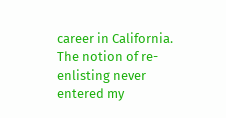career in California. The notion of re-enlisting never entered my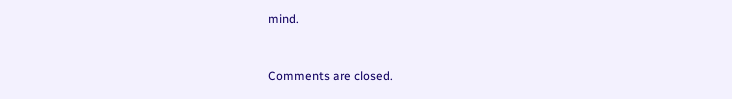mind.


Comments are closed.